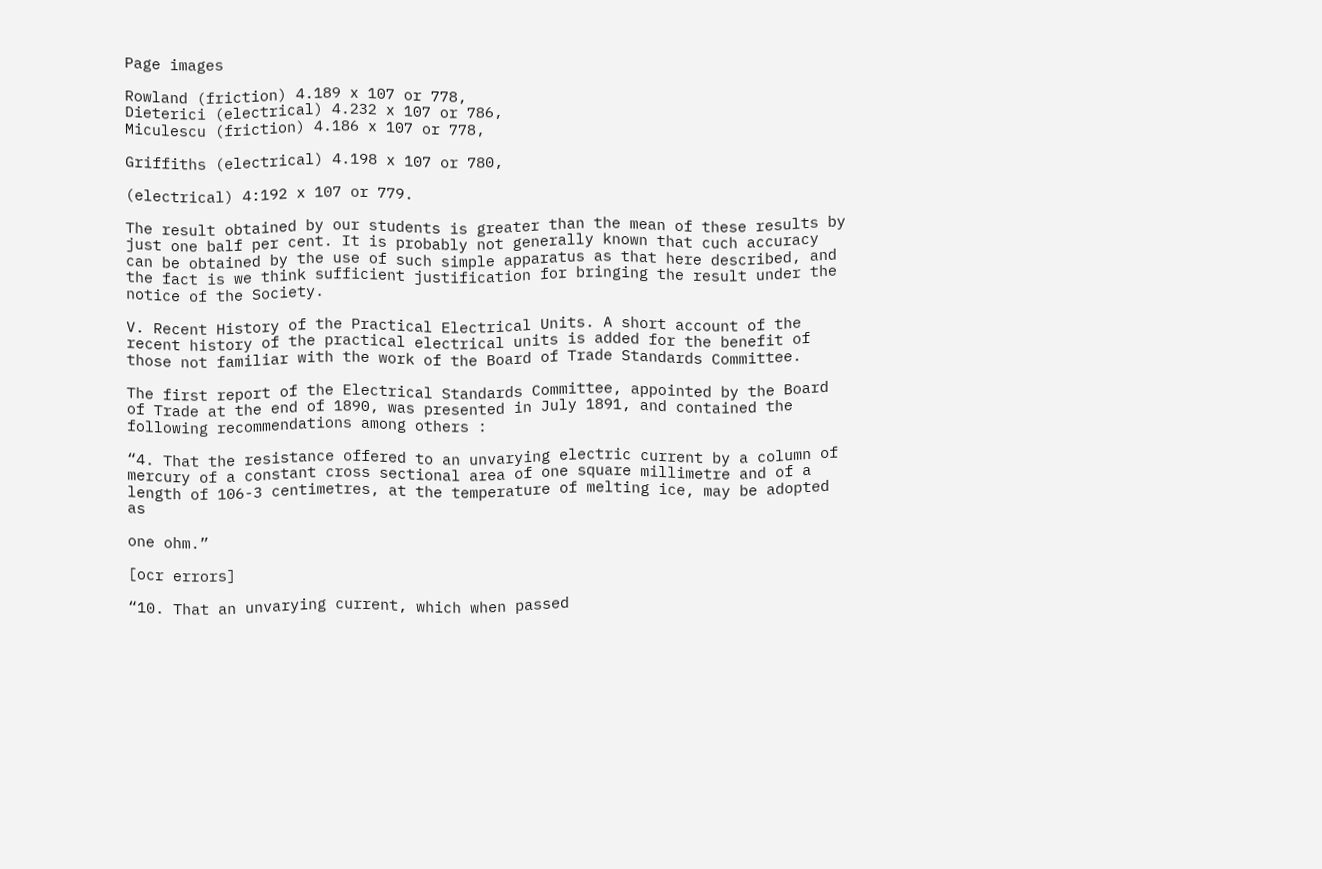Page images

Rowland (friction) 4.189 x 107 or 778,
Dieterici (electrical) 4.232 x 107 or 786,
Miculescu (friction) 4.186 x 107 or 778,

Griffiths (electrical) 4.198 x 107 or 780,

(electrical) 4:192 x 107 or 779.

The result obtained by our students is greater than the mean of these results by just one balf per cent. It is probably not generally known that cuch accuracy can be obtained by the use of such simple apparatus as that here described, and the fact is we think sufficient justification for bringing the result under the notice of the Society.

V. Recent History of the Practical Electrical Units. A short account of the recent history of the practical electrical units is added for the benefit of those not familiar with the work of the Board of Trade Standards Committee.

The first report of the Electrical Standards Committee, appointed by the Board of Trade at the end of 1890, was presented in July 1891, and contained the following recommendations among others :

“4. That the resistance offered to an unvarying electric current by a column of mercury of a constant cross sectional area of one square millimetre and of a length of 106-3 centimetres, at the temperature of melting ice, may be adopted as

one ohm.”

[ocr errors]

“10. That an unvarying current, which when passed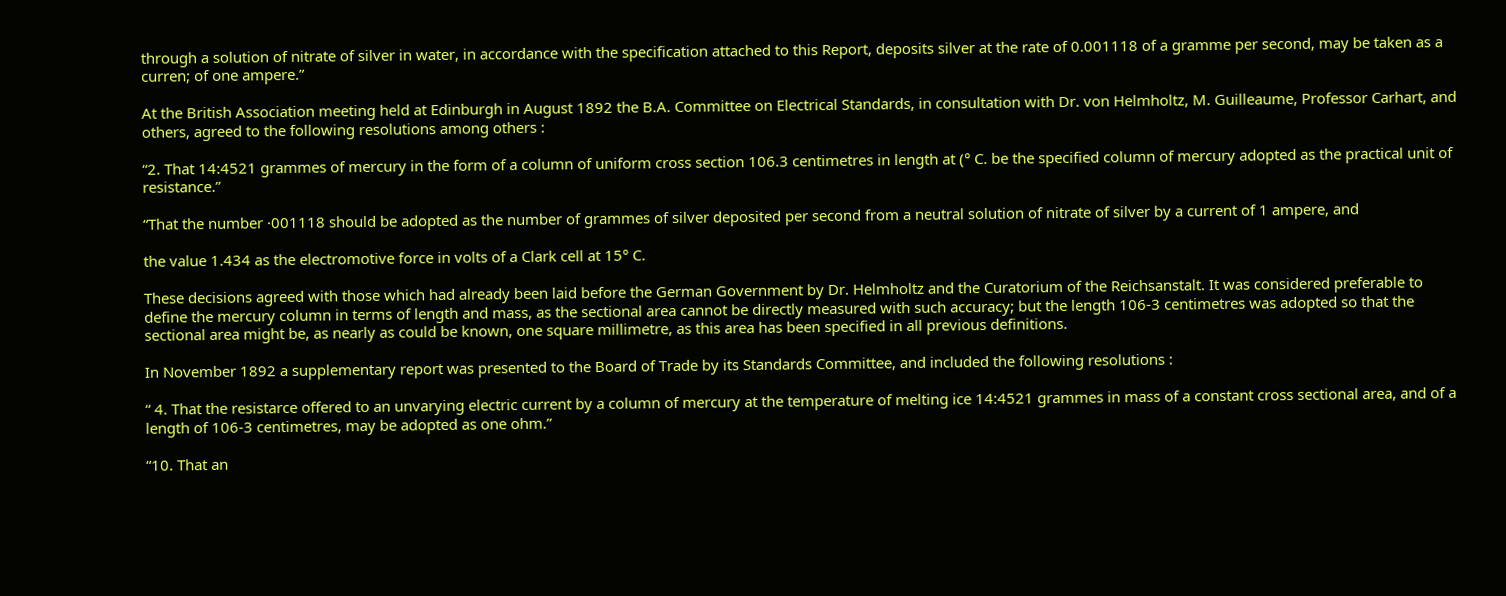through a solution of nitrate of silver in water, in accordance with the specification attached to this Report, deposits silver at the rate of 0.001118 of a gramme per second, may be taken as a curren; of one ampere.”

At the British Association meeting held at Edinburgh in August 1892 the B.A. Committee on Electrical Standards, in consultation with Dr. von Helmholtz, M. Guilleaume, Professor Carhart, and others, agreed to the following resolutions among others :

“2. That 14:4521 grammes of mercury in the form of a column of uniform cross section 106.3 centimetres in length at (° C. be the specified column of mercury adopted as the practical unit of resistance.”

“That the number ·001118 should be adopted as the number of grammes of silver deposited per second from a neutral solution of nitrate of silver by a current of 1 ampere, and

the value 1.434 as the electromotive force in volts of a Clark cell at 15° C.

These decisions agreed with those which had already been laid before the German Government by Dr. Helmholtz and the Curatorium of the Reichsanstalt. It was considered preferable to define the mercury column in terms of length and mass, as the sectional area cannot be directly measured with such accuracy; but the length 106-3 centimetres was adopted so that the sectional area might be, as nearly as could be known, one square millimetre, as this area has been specified in all previous definitions.

In November 1892 a supplementary report was presented to the Board of Trade by its Standards Committee, and included the following resolutions :

“ 4. That the resistarce offered to an unvarying electric current by a column of mercury at the temperature of melting ice 14:4521 grammes in mass of a constant cross sectional area, and of a length of 106-3 centimetres, may be adopted as one ohm.”

“10. That an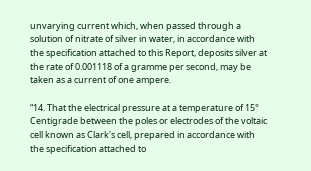unvarying current which, when passed through a solution of nitrate of silver in water, in accordance with the specification attached to this Report, deposits silver at the rate of 0.001118 of a gramme per second, may be taken as a current of one ampere.

“14. That the electrical pressure at a temperature of 15° Centigrade between the poles or electrodes of the voltaic cell known as Clark's cell, prepared in accordance with the specification attached to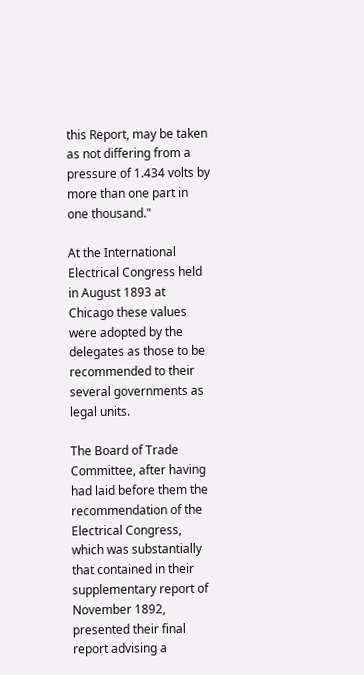this Report, may be taken as not differing from a pressure of 1.434 volts by more than one part in one thousand."

At the International Electrical Congress held in August 1893 at Chicago these values were adopted by the delegates as those to be recommended to their several governments as legal units.

The Board of Trade Committee, after having had laid before them the recommendation of the Electrical Congress, which was substantially that contained in their supplementary report of November 1892, presented their final report advising a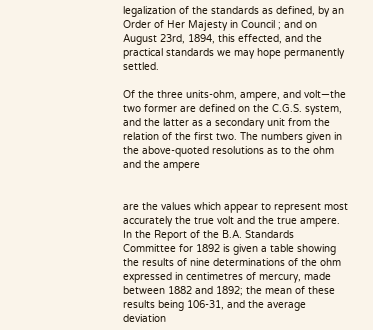legalization of the standards as defined, by an Order of Her Majesty in Council ; and on August 23rd, 1894, this effected, and the practical standards we may hope permanently settled.

Of the three units-ohm, ampere, and volt—the two former are defined on the C.G.S. system, and the latter as a secondary unit from the relation of the first two. The numbers given in the above-quoted resolutions as to the ohm and the ampere


are the values which appear to represent most accurately the true volt and the true ampere. In the Report of the B.A. Standards Committee for 1892 is given a table showing the results of nine determinations of the ohm expressed in centimetres of mercury, made between 1882 and 1892; the mean of these results being 106-31, and the average deviation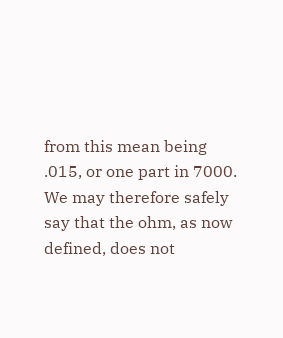from this mean being .015, or one part in 7000. We may therefore safely say that the ohm, as now defined, does not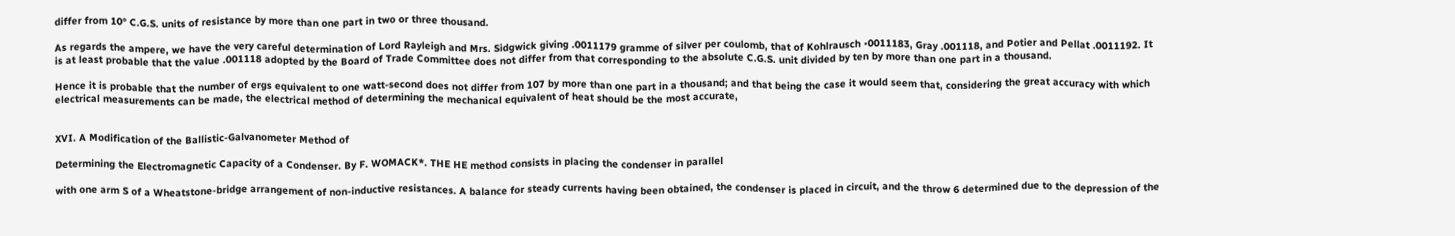differ from 10° C.G.S. units of resistance by more than one part in two or three thousand.

As regards the ampere, we have the very careful determination of Lord Rayleigh and Mrs. Sidgwick giving .0011179 gramme of silver per coulomb, that of Kohlrausch •0011183, Gray .001118, and Potier and Pellat .0011192. It is at least probable that the value .001118 adopted by the Board of Trade Committee does not differ from that corresponding to the absolute C.G.S. unit divided by ten by more than one part in a thousand.

Hence it is probable that the number of ergs equivalent to one watt-second does not differ from 107 by more than one part in a thousand; and that being the case it would seem that, considering the great accuracy with which electrical measurements can be made, the electrical method of determining the mechanical equivalent of heat should be the most accurate,


XVI. A Modification of the Ballistic-Galvanometer Method of

Determining the Electromagnetic Capacity of a Condenser. By F. WOMACK*. THE HE method consists in placing the condenser in parallel

with one arm S of a Wheatstone-bridge arrangement of non-inductive resistances. A balance for steady currents having been obtained, the condenser is placed in circuit, and the throw 6 determined due to the depression of the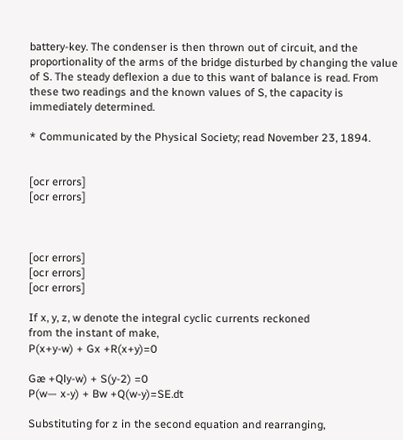battery-key. The condenser is then thrown out of circuit, and the proportionality of the arms of the bridge disturbed by changing the value of S. The steady deflexion a due to this want of balance is read. From these two readings and the known values of S, the capacity is immediately determined.

* Communicated by the Physical Society; read November 23, 1894.


[ocr errors]
[ocr errors]



[ocr errors]
[ocr errors]
[ocr errors]

If x, y, z, w denote the integral cyclic currents reckoned
from the instant of make,
P(x+y-w) + Gx +R(x+y)=0

Gæ +Qly-w) + S(y-2) =0
P(w— x-y) + Bw +Q(w-y)=SE.dt

Substituting for z in the second equation and rearranging,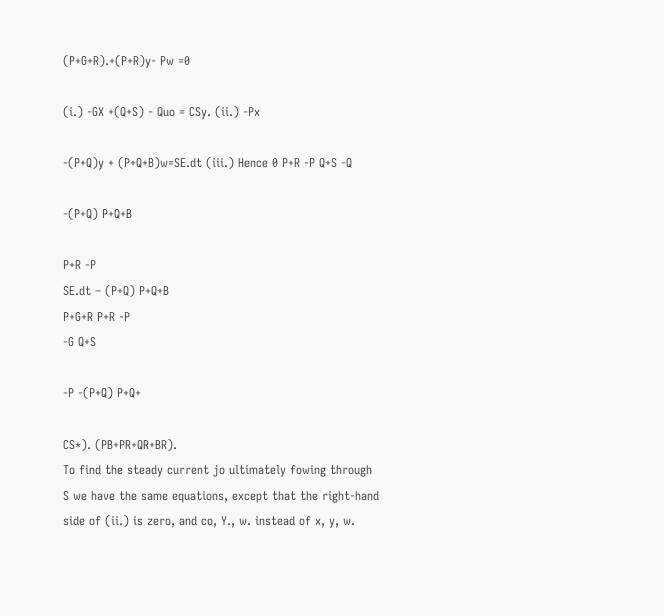(P+G+R).+(P+R)y- Pw =0

(i.) -GX +(Q+S) - Quo = CSy. (ii.) -Px

-(P+Q)y + (P+Q+B)w=SE.dt (iii.) Hence 0 P+R -P Q+S -Q

-(P+Q) P+Q+B

P+R -P
SE.dt – (P+Q) P+Q+B
P+G+R P+R -P
-G Q+S

-P -(P+Q) P+Q+

CS*). (PB+PR+QR+BR).
To find the steady current jo ultimately fowing through
S we have the same equations, except that the right-hand
side of (ii.) is zero, and co, Y., w. instead of x, y, w.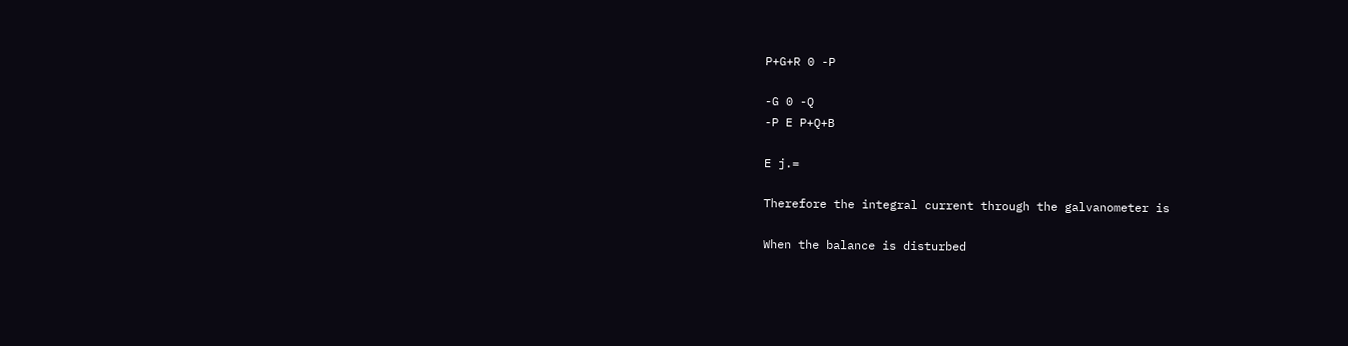P+G+R 0 -P

-G 0 -Q
-P E P+Q+B

E j.=

Therefore the integral current through the galvanometer is

When the balance is disturbed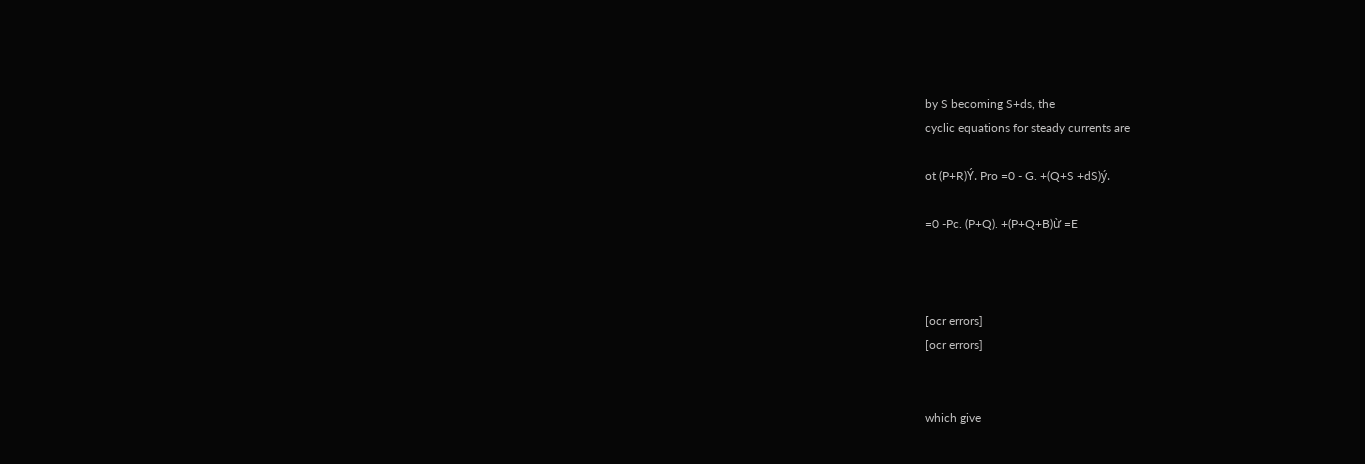by S becoming S+ds, the
cyclic equations for steady currents are

ot (P+R)Ý. Pro =0 - G. +(Q+S +dS)ý.

=0 -Pc. (P+Q). +(P+Q+B)ừ =E



[ocr errors]
[ocr errors]


which give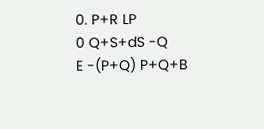0. P+R LP
0 Q+S+dS -Q
E -(P+Q) P+Q+B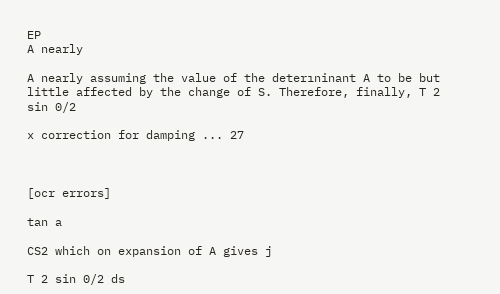EP
A nearly

A nearly assuming the value of the deterıninant A to be but little affected by the change of S. Therefore, finally, T 2 sin 0/2

x correction for damping ... 27



[ocr errors]

tan a

CS2 which on expansion of A gives j

T 2 sin 0/2 ds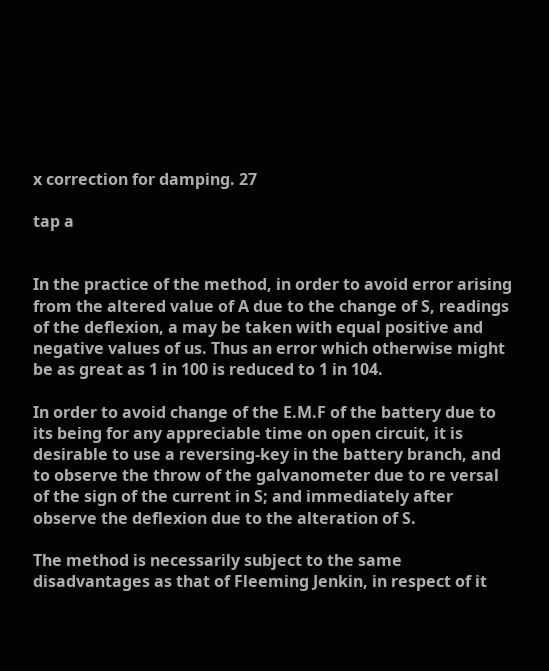x correction for damping. 27

tap a


In the practice of the method, in order to avoid error arising from the altered value of A due to the change of S, readings of the deflexion, a may be taken with equal positive and negative values of us. Thus an error which otherwise might be as great as 1 in 100 is reduced to 1 in 104.

In order to avoid change of the E.M.F of the battery due to its being for any appreciable time on open circuit, it is desirable to use a reversing-key in the battery branch, and to observe the throw of the galvanometer due to re versal of the sign of the current in S; and immediately after observe the deflexion due to the alteration of S.

The method is necessarily subject to the same disadvantages as that of Fleeming Jenkin, in respect of it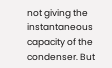not giving the instantaneous capacity of the condenser. But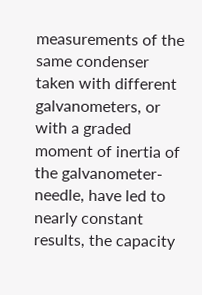measurements of the same condenser taken with different galvanometers, or with a graded moment of inertia of the galvanometer-needle, have led to nearly constant results, the capacity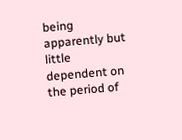being apparently but little dependent on the period of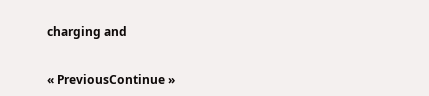charging and


« PreviousContinue »